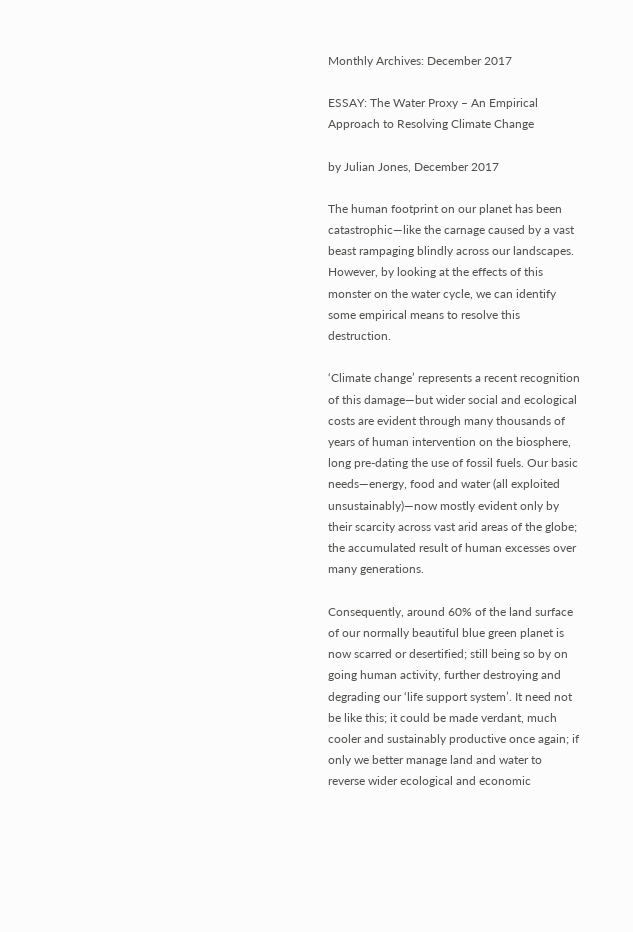Monthly Archives: December 2017

ESSAY: The Water Proxy – An Empirical Approach to Resolving Climate Change

by Julian Jones, December 2017

The human footprint on our planet has been catastrophic—like the carnage caused by a vast beast rampaging blindly across our landscapes. However, by looking at the effects of this monster on the water cycle, we can identify some empirical means to resolve this destruction.

‘Climate change’ represents a recent recognition of this damage—but wider social and ecological costs are evident through many thousands of years of human intervention on the biosphere, long pre-dating the use of fossil fuels. Our basic needs—energy, food and water (all exploited unsustainably)—now mostly evident only by their scarcity across vast arid areas of the globe; the accumulated result of human excesses over many generations.

Consequently, around 60% of the land surface of our normally beautiful blue green planet is now scarred or desertified; still being so by on going human activity, further destroying and degrading our ‘life support system’. It need not be like this; it could be made verdant, much cooler and sustainably productive once again; if only we better manage land and water to reverse wider ecological and economic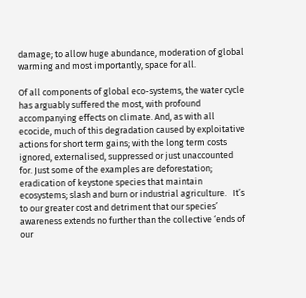damage; to allow huge abundance, moderation of global warming and most importantly, space for all.

Of all components of global eco-systems, the water cycle has arguably suffered the most, with profound accompanying effects on climate. And, as with all ecocide, much of this degradation caused by exploitative actions for short term gains; with the long term costs ignored, externalised, suppressed or just unaccounted for. Just some of the examples are deforestation; eradication of keystone species that maintain ecosystems; slash and burn or industrial agriculture.   It’s to our greater cost and detriment that our species’ awareness extends no further than the collective ‘ends of our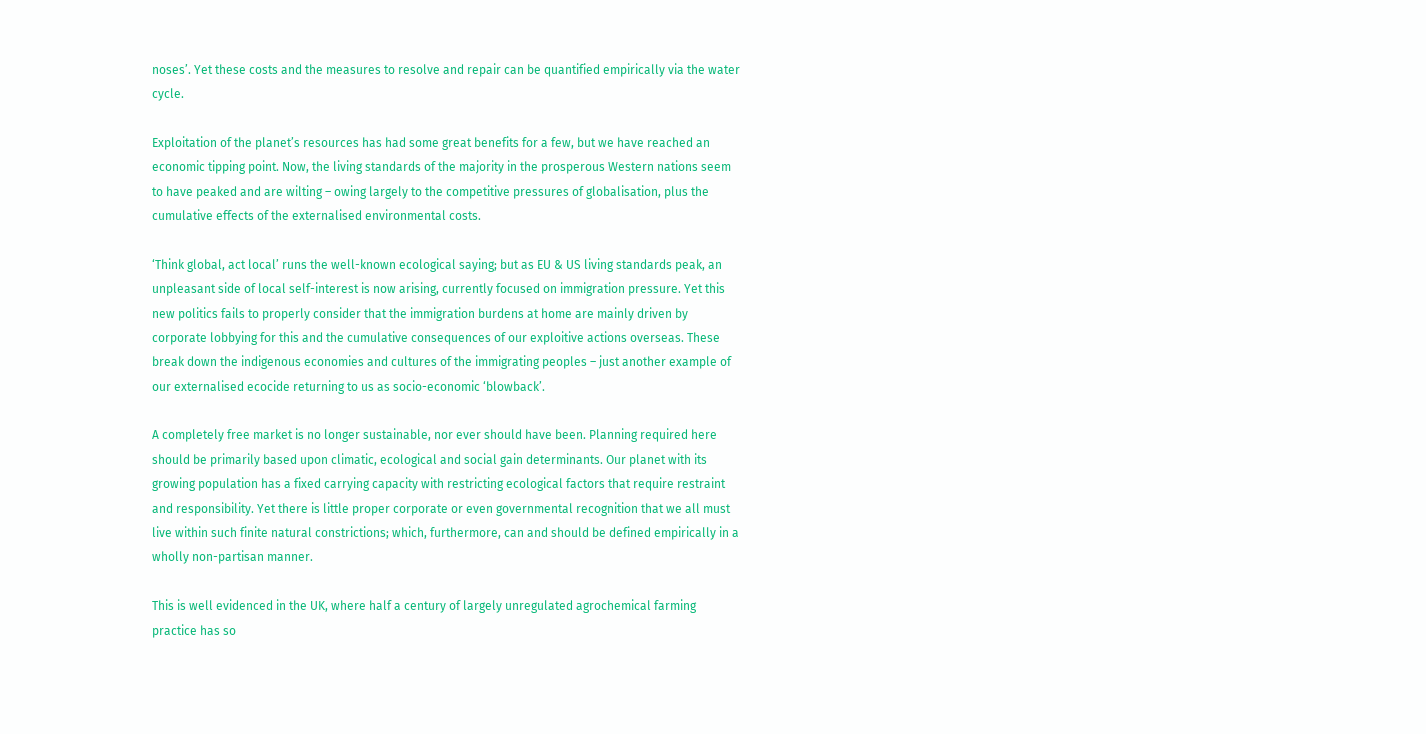noses’. Yet these costs and the measures to resolve and repair can be quantified empirically via the water cycle.

Exploitation of the planet’s resources has had some great benefits for a few, but we have reached an economic tipping point. Now, the living standards of the majority in the prosperous Western nations seem to have peaked and are wilting – owing largely to the competitive pressures of globalisation, plus the cumulative effects of the externalised environmental costs.

‘Think global, act local’ runs the well-known ecological saying; but as EU & US living standards peak, an unpleasant side of local self-interest is now arising, currently focused on immigration pressure. Yet this new politics fails to properly consider that the immigration burdens at home are mainly driven by corporate lobbying for this and the cumulative consequences of our exploitive actions overseas. These break down the indigenous economies and cultures of the immigrating peoples – just another example of our externalised ecocide returning to us as socio-economic ‘blowback’.

A completely free market is no longer sustainable, nor ever should have been. Planning required here should be primarily based upon climatic, ecological and social gain determinants. Our planet with its growing population has a fixed carrying capacity with restricting ecological factors that require restraint and responsibility. Yet there is little proper corporate or even governmental recognition that we all must live within such finite natural constrictions; which, furthermore, can and should be defined empirically in a wholly non-partisan manner.

This is well evidenced in the UK, where half a century of largely unregulated agrochemical farming practice has so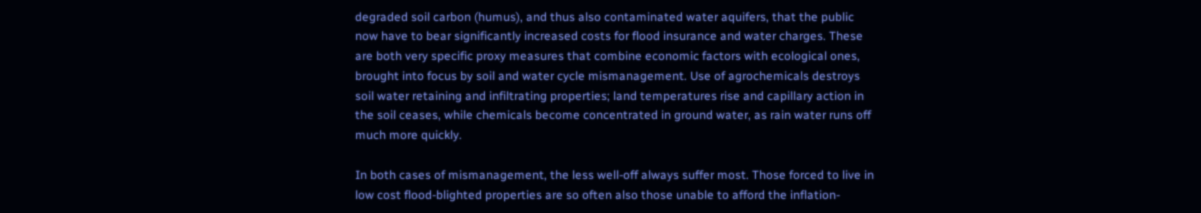degraded soil carbon (humus), and thus also contaminated water aquifers, that the public now have to bear significantly increased costs for flood insurance and water charges. These are both very specific proxy measures that combine economic factors with ecological ones, brought into focus by soil and water cycle mismanagement. Use of agrochemicals destroys soil water retaining and infiltrating properties; land temperatures rise and capillary action in the soil ceases, while chemicals become concentrated in ground water, as rain water runs off much more quickly.

In both cases of mismanagement, the less well-off always suffer most. Those forced to live in low cost flood-blighted properties are so often also those unable to afford the inflation-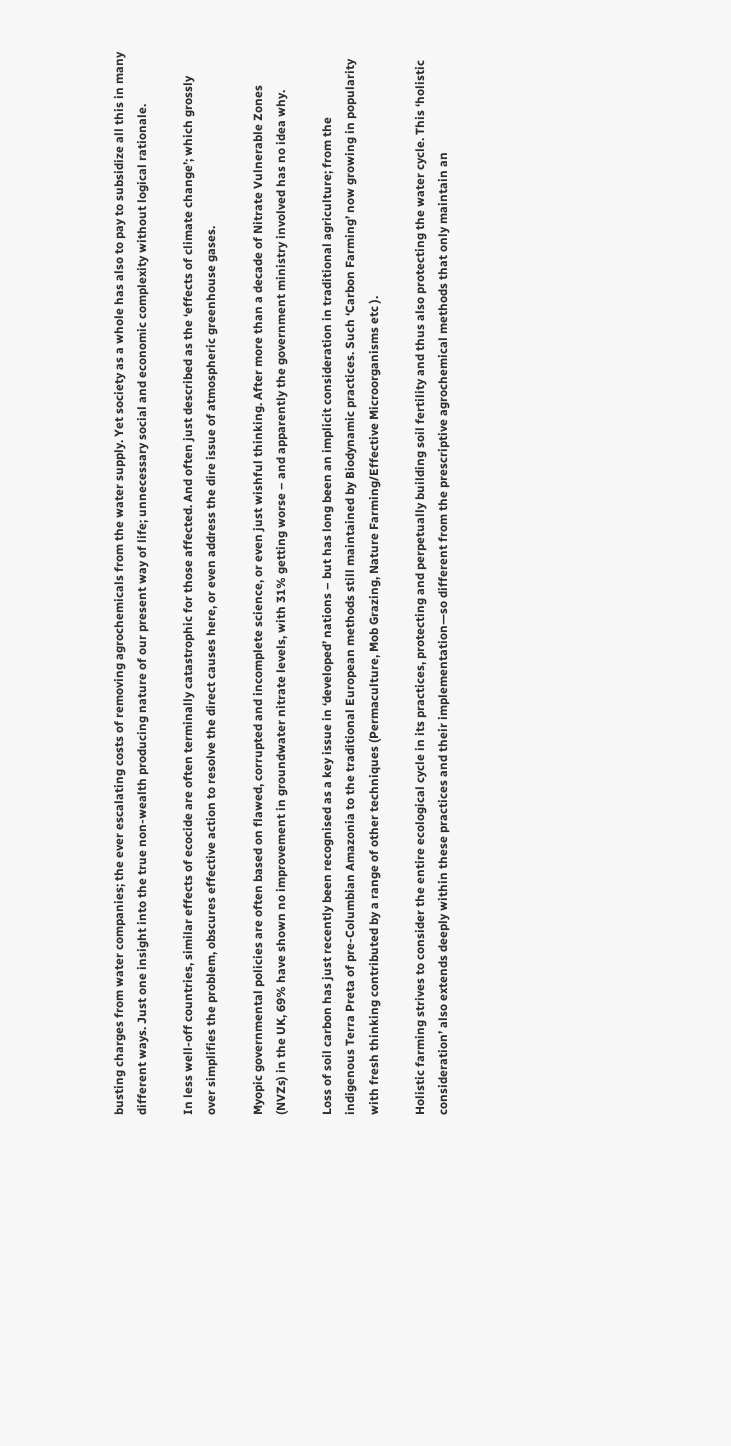busting charges from water companies; the ever escalating costs of removing agrochemicals from the water supply. Yet society as a whole has also to pay to subsidize all this in many different ways. Just one insight into the true non-wealth producing nature of our present way of life; unnecessary social and economic complexity without logical rationale.

In less well-off countries, similar effects of ecocide are often terminally catastrophic for those affected. And often just described as the ‘effects of climate change’; which grossly over simplifies the problem, obscures effective action to resolve the direct causes here, or even address the dire issue of atmospheric greenhouse gases.

Myopic governmental policies are often based on flawed, corrupted and incomplete science, or even just wishful thinking. After more than a decade of Nitrate Vulnerable Zones (NVZs) in the UK, 69% have shown no improvement in groundwater nitrate levels, with 31% getting worse – and apparently the government ministry involved has no idea why.

Loss of soil carbon has just recently been recognised as a key issue in ‘developed’ nations – but has long been an implicit consideration in traditional agriculture; from the indigenous Terra Preta of pre-Columbian Amazonia to the traditional European methods still maintained by Biodynamic practices. Such ‘Carbon Farming’ now growing in popularity with fresh thinking contributed by a range of other techniques (Permaculture, Mob Grazing, Nature Farming/Effective Microorganisms etc ).

Holistic farming strives to consider the entire ecological cycle in its practices, protecting and perpetually building soil fertility and thus also protecting the water cycle. This ‘holistic consideration’ also extends deeply within these practices and their implementation—so different from the prescriptive agrochemical methods that only maintain an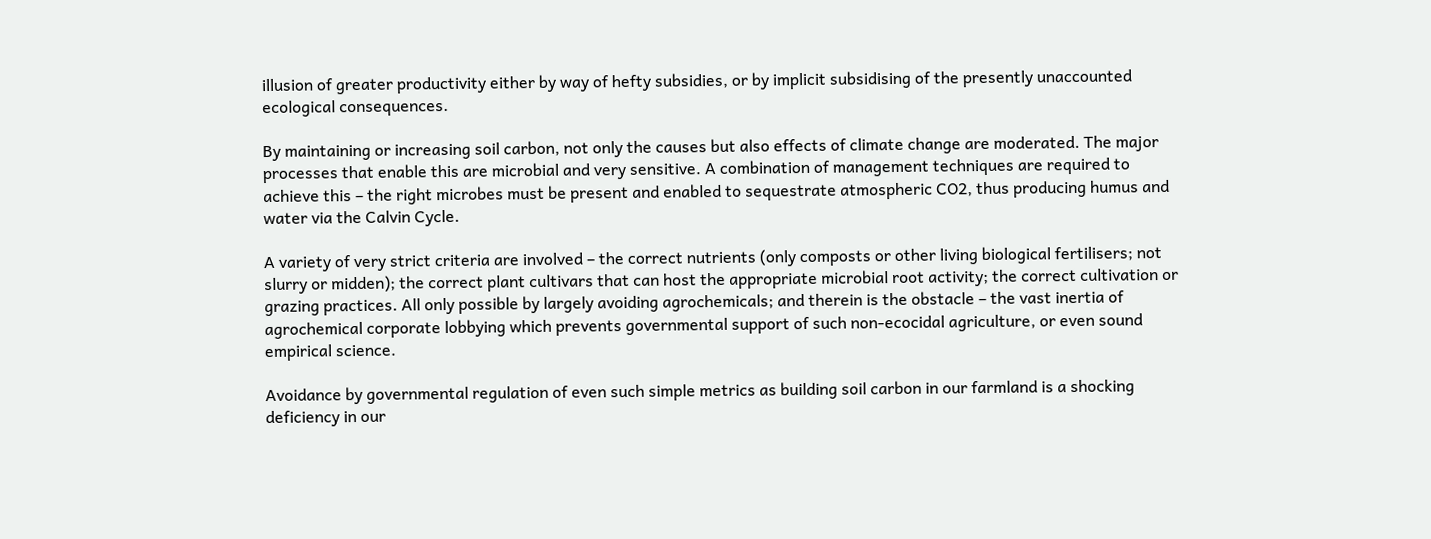illusion of greater productivity either by way of hefty subsidies, or by implicit subsidising of the presently unaccounted ecological consequences.

By maintaining or increasing soil carbon, not only the causes but also effects of climate change are moderated. The major processes that enable this are microbial and very sensitive. A combination of management techniques are required to achieve this – the right microbes must be present and enabled to sequestrate atmospheric CO2, thus producing humus and water via the Calvin Cycle.

A variety of very strict criteria are involved – the correct nutrients (only composts or other living biological fertilisers; not slurry or midden); the correct plant cultivars that can host the appropriate microbial root activity; the correct cultivation or grazing practices. All only possible by largely avoiding agrochemicals; and therein is the obstacle – the vast inertia of agrochemical corporate lobbying which prevents governmental support of such non-ecocidal agriculture, or even sound empirical science.

Avoidance by governmental regulation of even such simple metrics as building soil carbon in our farmland is a shocking deficiency in our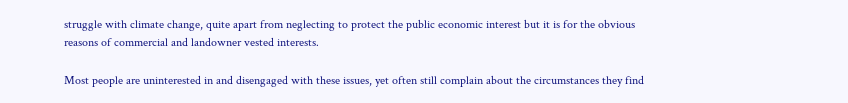struggle with climate change, quite apart from neglecting to protect the public economic interest but it is for the obvious reasons of commercial and landowner vested interests.

Most people are uninterested in and disengaged with these issues, yet often still complain about the circumstances they find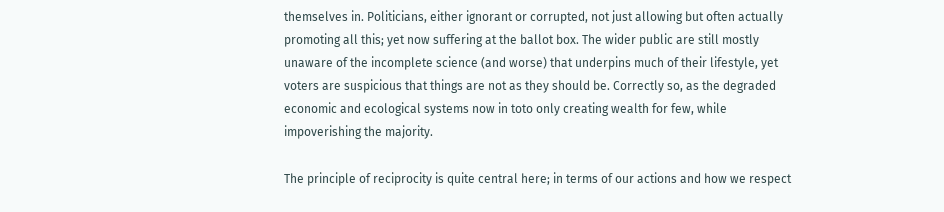themselves in. Politicians, either ignorant or corrupted, not just allowing but often actually promoting all this; yet now suffering at the ballot box. The wider public are still mostly unaware of the incomplete science (and worse) that underpins much of their lifestyle, yet voters are suspicious that things are not as they should be. Correctly so, as the degraded economic and ecological systems now in toto only creating wealth for few, while impoverishing the majority.

The principle of reciprocity is quite central here; in terms of our actions and how we respect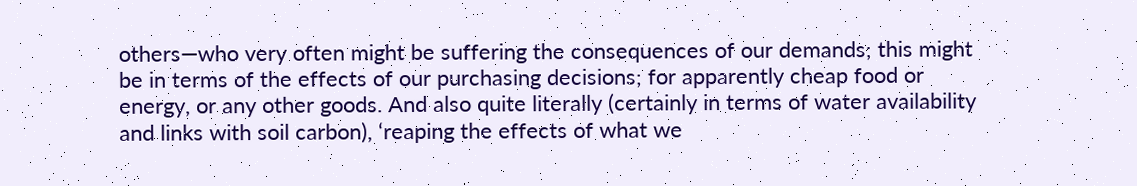others—who very often might be suffering the consequences of our demands; this might be in terms of the effects of our purchasing decisions; for apparently cheap food or energy, or any other goods. And also quite literally (certainly in terms of water availability and links with soil carbon), ‘reaping the effects of what we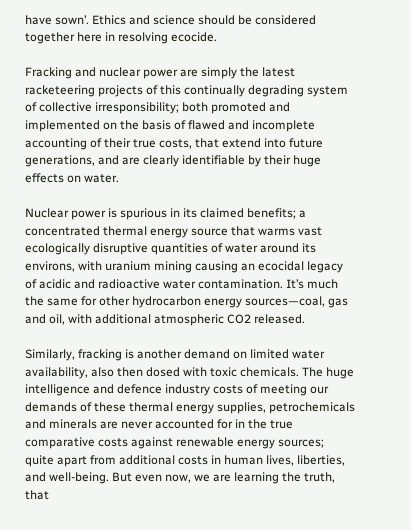have sown’. Ethics and science should be considered together here in resolving ecocide.

Fracking and nuclear power are simply the latest racketeering projects of this continually degrading system of collective irresponsibility; both promoted and implemented on the basis of flawed and incomplete accounting of their true costs, that extend into future generations, and are clearly identifiable by their huge effects on water.

Nuclear power is spurious in its claimed benefits; a concentrated thermal energy source that warms vast ecologically disruptive quantities of water around its environs, with uranium mining causing an ecocidal legacy of acidic and radioactive water contamination. It’s much the same for other hydrocarbon energy sources—coal, gas and oil, with additional atmospheric CO2 released.

Similarly, fracking is another demand on limited water availability, also then dosed with toxic chemicals. The huge intelligence and defence industry costs of meeting our demands of these thermal energy supplies, petrochemicals and minerals are never accounted for in the true comparative costs against renewable energy sources; quite apart from additional costs in human lives, liberties, and well-being. But even now, we are learning the truth, that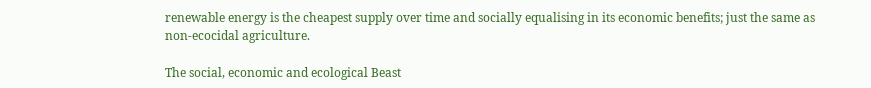renewable energy is the cheapest supply over time and socially equalising in its economic benefits; just the same as non-ecocidal agriculture.

The social, economic and ecological Beast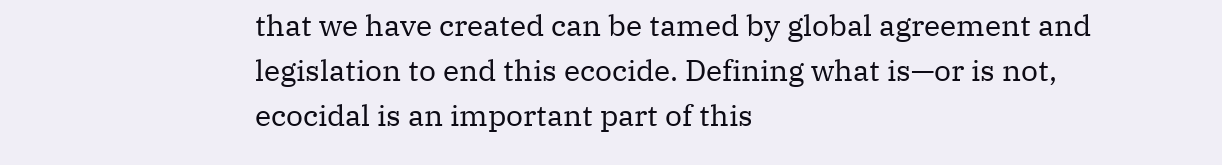that we have created can be tamed by global agreement and legislation to end this ecocide. Defining what is—or is not, ecocidal is an important part of this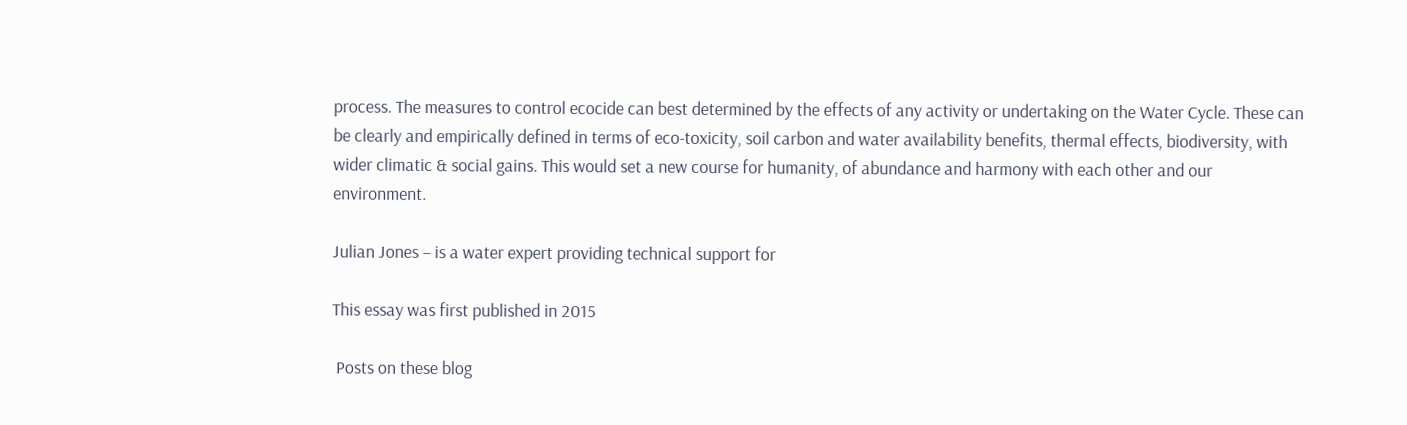process. The measures to control ecocide can best determined by the effects of any activity or undertaking on the Water Cycle. These can be clearly and empirically defined in terms of eco-toxicity, soil carbon and water availability benefits, thermal effects, biodiversity, with wider climatic & social gains. This would set a new course for humanity, of abundance and harmony with each other and our environment.

Julian Jones – is a water expert providing technical support for

This essay was first published in 2015

 Posts on these blog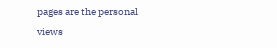pages are the personal views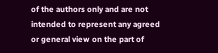of the authors only and are not intended to represent any agreed or general view on the part of